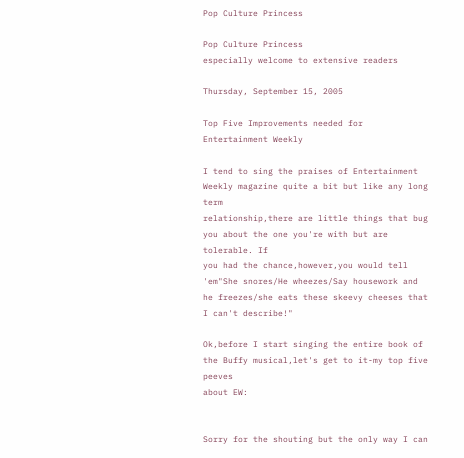Pop Culture Princess

Pop Culture Princess
especially welcome to extensive readers

Thursday, September 15, 2005

Top Five Improvements needed for Entertainment Weekly

I tend to sing the praises of Entertainment Weekly magazine quite a bit but like any long term
relationship,there are little things that bug you about the one you're with but are tolerable. If
you had the chance,however,you would tell 'em"She snores/He wheezes/Say housework and
he freezes/she eats these skeevy cheeses that I can't describe!"

Ok,before I start singing the entire book of the Buffy musical,let's get to it-my top five peeves
about EW:


Sorry for the shouting but the only way I can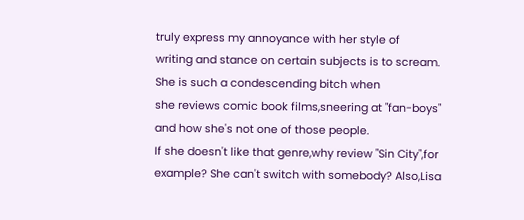truly express my annoyance with her style of
writing and stance on certain subjects is to scream. She is such a condescending bitch when
she reviews comic book films,sneering at "fan-boys" and how she's not one of those people.
If she doesn't like that genre,why review "Sin City",for example? She can't switch with somebody? Also,Lisa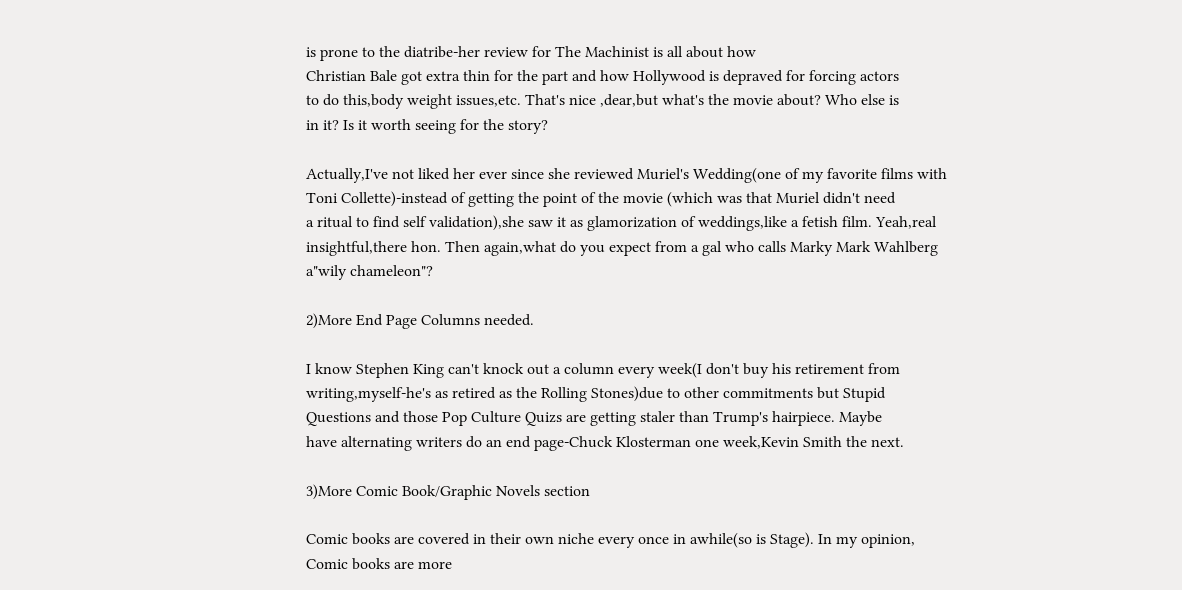is prone to the diatribe-her review for The Machinist is all about how
Christian Bale got extra thin for the part and how Hollywood is depraved for forcing actors
to do this,body weight issues,etc. That's nice ,dear,but what's the movie about? Who else is
in it? Is it worth seeing for the story?

Actually,I've not liked her ever since she reviewed Muriel's Wedding(one of my favorite films with Toni Collette)-instead of getting the point of the movie (which was that Muriel didn't need
a ritual to find self validation),she saw it as glamorization of weddings,like a fetish film. Yeah,real
insightful,there hon. Then again,what do you expect from a gal who calls Marky Mark Wahlberg a"wily chameleon"?

2)More End Page Columns needed.

I know Stephen King can't knock out a column every week(I don't buy his retirement from
writing,myself-he's as retired as the Rolling Stones)due to other commitments but Stupid
Questions and those Pop Culture Quizs are getting staler than Trump's hairpiece. Maybe
have alternating writers do an end page-Chuck Klosterman one week,Kevin Smith the next.

3)More Comic Book/Graphic Novels section

Comic books are covered in their own niche every once in awhile(so is Stage). In my opinion,
Comic books are more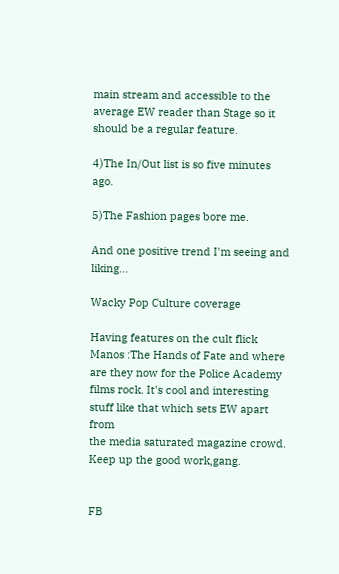main stream and accessible to the average EW reader than Stage so it should be a regular feature.

4)The In/Out list is so five minutes ago.

5)The Fashion pages bore me.

And one positive trend I'm seeing and liking...

Wacky Pop Culture coverage

Having features on the cult flick Manos :The Hands of Fate and where are they now for the Police Academy films rock. It's cool and interesting stuff like that which sets EW apart from
the media saturated magazine crowd. Keep up the good work,gang.


FB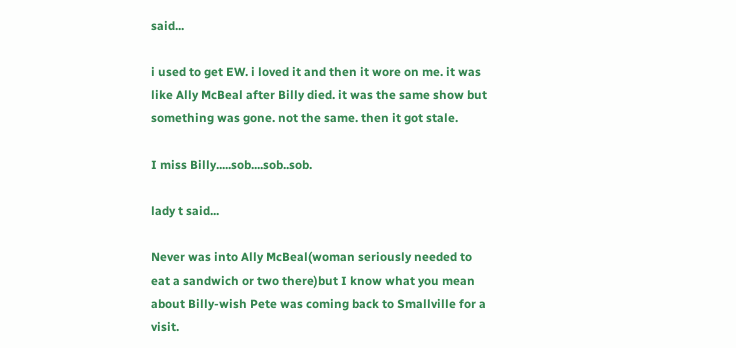said...

i used to get EW. i loved it and then it wore on me. it was like Ally McBeal after Billy died. it was the same show but something was gone. not the same. then it got stale.

I miss Billy.....sob....sob..sob.

lady t said...

Never was into Ally McBeal(woman seriously needed to eat a sandwich or two there)but I know what you mean about Billy-wish Pete was coming back to Smallville for a visit.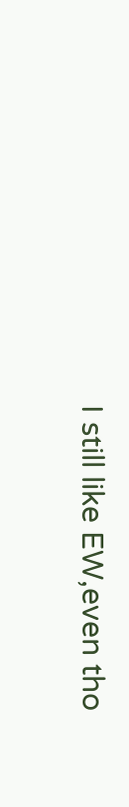I still like EW,even tho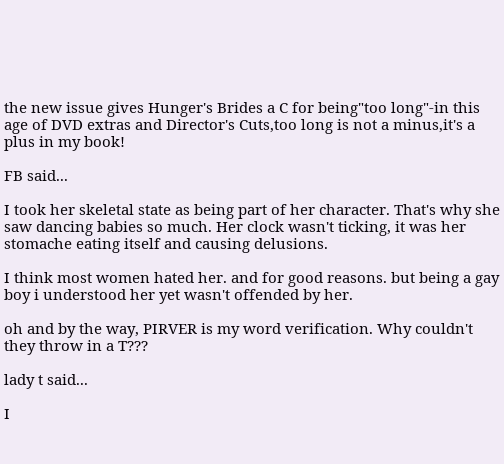the new issue gives Hunger's Brides a C for being"too long"-in this age of DVD extras and Director's Cuts,too long is not a minus,it's a plus in my book!

FB said...

I took her skeletal state as being part of her character. That's why she saw dancing babies so much. Her clock wasn't ticking, it was her stomache eating itself and causing delusions.

I think most women hated her. and for good reasons. but being a gay boy i understood her yet wasn't offended by her.

oh and by the way, PIRVER is my word verification. Why couldn't they throw in a T???

lady t said...

I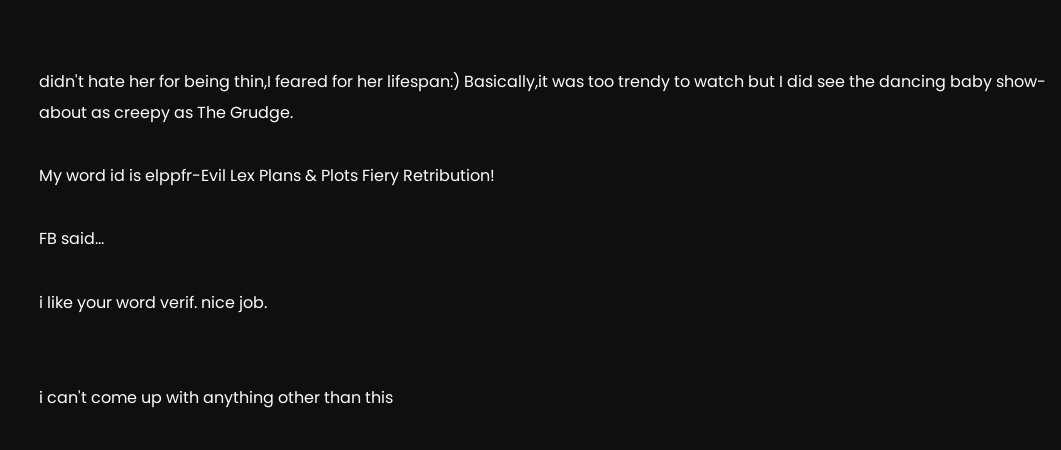didn't hate her for being thin,I feared for her lifespan:) Basically,it was too trendy to watch but I did see the dancing baby show-about as creepy as The Grudge.

My word id is elppfr-Evil Lex Plans & Plots Fiery Retribution!

FB said...

i like your word verif. nice job.


i can't come up with anything other than this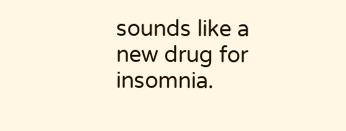sounds like a new drug for insomnia.